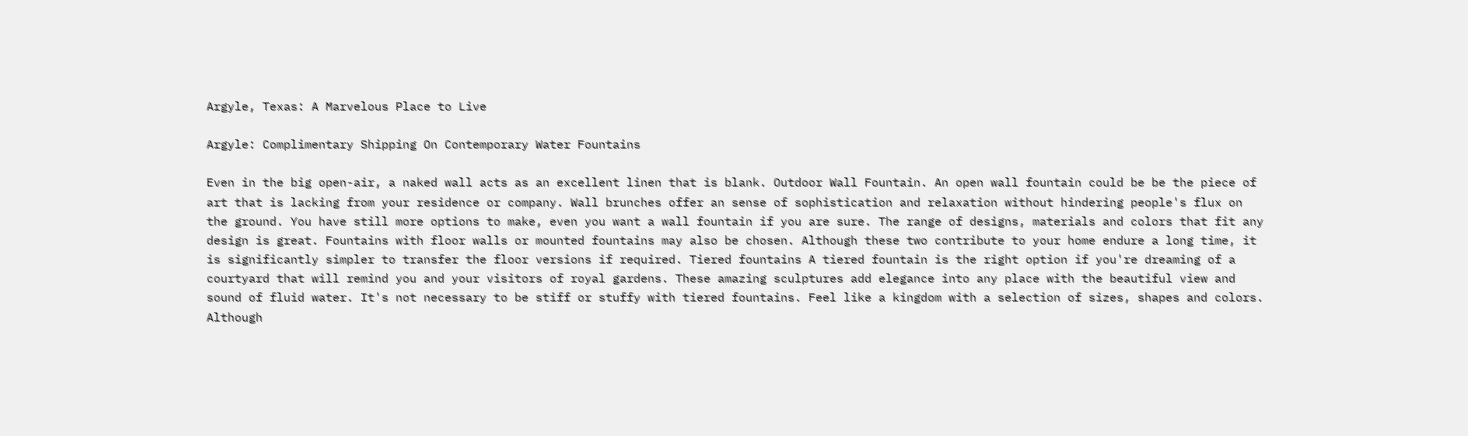Argyle, Texas: A Marvelous Place to Live

Argyle: Complimentary Shipping On Contemporary Water Fountains

Even in the big open-air, a naked wall acts as an excellent linen that is blank. Outdoor Wall Fountain. An open wall fountain could be be the piece of art that is lacking from your residence or company. Wall brunches offer an sense of sophistication and relaxation without hindering people's flux on the ground. You have still more options to make, even you want a wall fountain if you are sure. The range of designs, materials and colors that fit any design is great. Fountains with floor walls or mounted fountains may also be chosen. Although these two contribute to your home endure a long time, it is significantly simpler to transfer the floor versions if required. Tiered fountains A tiered fountain is the right option if you're dreaming of a courtyard that will remind you and your visitors of royal gardens. These amazing sculptures add elegance into any place with the beautiful view and sound of fluid water. It's not necessary to be stiff or stuffy with tiered fountains. Feel like a kingdom with a selection of sizes, shapes and colors. Although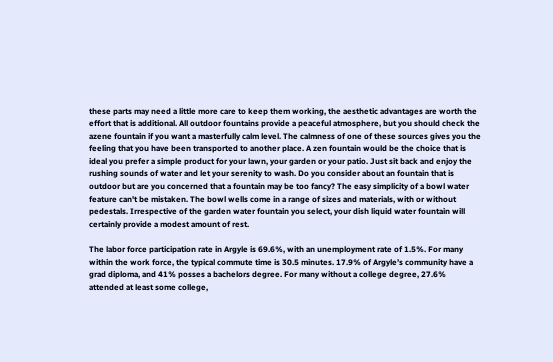these parts may need a little more care to keep them working, the aesthetic advantages are worth the effort that is additional. All outdoor fountains provide a peaceful atmosphere, but you should check the azene fountain if you want a masterfully calm level. The calmness of one of these sources gives you the feeling that you have been transported to another place. A zen fountain would be the choice that is ideal you prefer a simple product for your lawn, your garden or your patio. Just sit back and enjoy the rushing sounds of water and let your serenity to wash. Do you consider about an fountain that is outdoor but are you concerned that a fountain may be too fancy? The easy simplicity of a bowl water feature can't be mistaken. The bowl wells come in a range of sizes and materials, with or without pedestals. Irrespective of the garden water fountain you select, your dish liquid water fountain will certainly provide a modest amount of rest.

The labor force participation rate in Argyle is 69.6%, with an unemployment rate of 1.5%. For many within the work force, the typical commute time is 30.5 minutes. 17.9% of Argyle’s community have a grad diploma, and 41% posses a bachelors degree. For many without a college degree, 27.6% attended at least some college,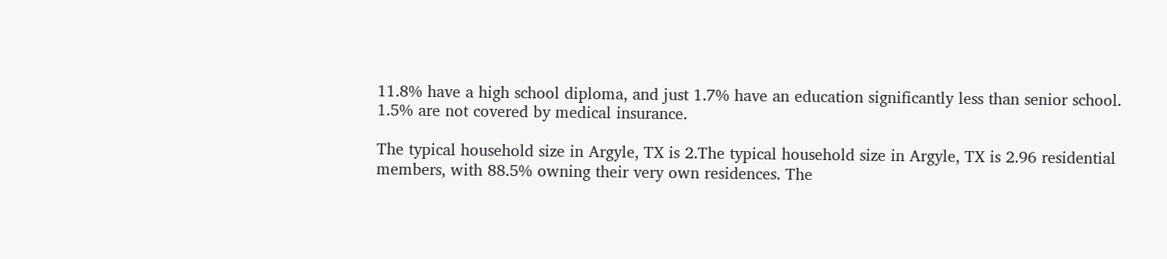11.8% have a high school diploma, and just 1.7% have an education significantly less than senior school. 1.5% are not covered by medical insurance.

The typical household size in Argyle, TX is 2.The typical household size in Argyle, TX is 2.96 residential members, with 88.5% owning their very own residences. The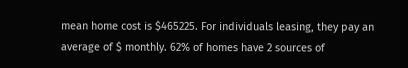mean home cost is $465225. For individuals leasing, they pay an average of $ monthly. 62% of homes have 2 sources of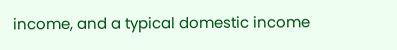income, and a typical domestic income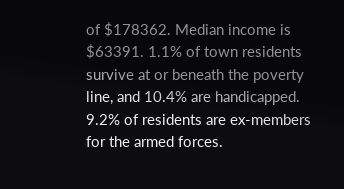of $178362. Median income is $63391. 1.1% of town residents survive at or beneath the poverty line, and 10.4% are handicapped. 9.2% of residents are ex-members for the armed forces.